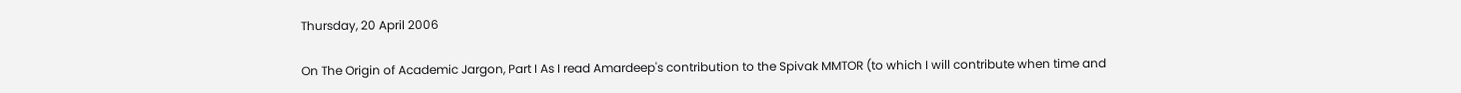Thursday, 20 April 2006

On The Origin of Academic Jargon, Part I As I read Amardeep's contribution to the Spivak MMTOR (to which I will contribute when time and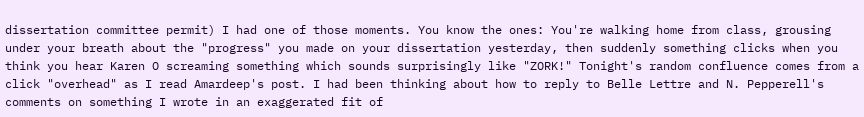dissertation committee permit) I had one of those moments. You know the ones: You're walking home from class, grousing under your breath about the "progress" you made on your dissertation yesterday, then suddenly something clicks when you think you hear Karen O screaming something which sounds surprisingly like "ZORK!" Tonight's random confluence comes from a click "overhead" as I read Amardeep's post. I had been thinking about how to reply to Belle Lettre and N. Pepperell's comments on something I wrote in an exaggerated fit of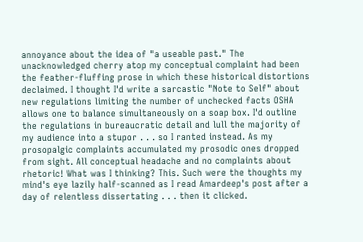annoyance about the idea of "a useable past." The unacknowledged cherry atop my conceptual complaint had been the feather-fluffing prose in which these historical distortions declaimed. I thought I'd write a sarcastic "Note to Self" about new regulations limiting the number of unchecked facts OSHA allows one to balance simultaneously on a soap box. I'd outline the regulations in bureaucratic detail and lull the majority of my audience into a stupor . . . so I ranted instead. As my prosopalgic complaints accumulated my prosodic ones dropped from sight. All conceptual headache and no complaints about rhetoric! What was I thinking? This. Such were the thoughts my mind's eye lazily half-scanned as I read Amardeep's post after a day of relentless dissertating . . . then it clicked.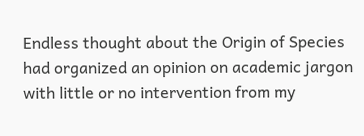Endless thought about the Origin of Species had organized an opinion on academic jargon with little or no intervention from my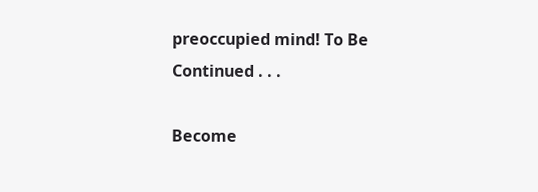preoccupied mind! To Be Continued . . .

Become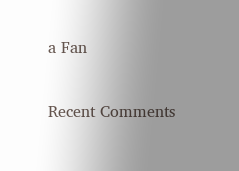a Fan

Recent Comments